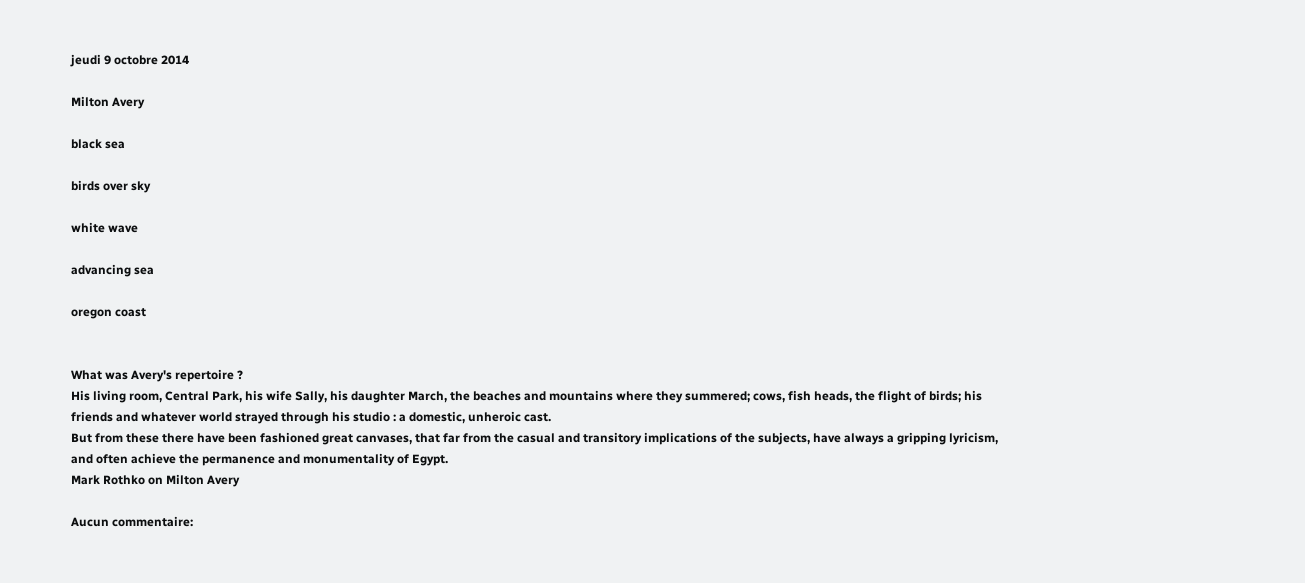jeudi 9 octobre 2014

Milton Avery

black sea

birds over sky

white wave

advancing sea

oregon coast


What was Avery's repertoire ?
His living room, Central Park, his wife Sally, his daughter March, the beaches and mountains where they summered; cows, fish heads, the flight of birds; his friends and whatever world strayed through his studio : a domestic, unheroic cast.
But from these there have been fashioned great canvases, that far from the casual and transitory implications of the subjects, have always a gripping lyricism, and often achieve the permanence and monumentality of Egypt.
Mark Rothko on Milton Avery

Aucun commentaire: